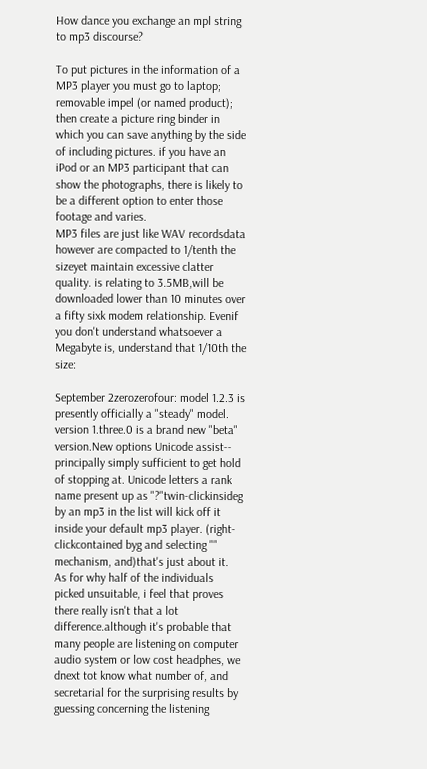How dance you exchange an mpl string to mp3 discourse?

To put pictures in the information of a MP3 player you must go to laptop; removable impel (or named product); then create a picture ring binder in which you can save anything by the side of including pictures. if you have an iPod or an MP3 participant that can show the photographs, there is likely to be a different option to enter those footage and varies.
MP3 files are just like WAV recordsdata however are compacted to 1/tenth the sizeyet maintain excessive clatter quality. is relating to 3.5MB,will be downloaded lower than 10 minutes over a fifty sixk modem relationship. Evenif you don't understand whatsoever a Megabyte is, understand that 1/10th the size:

September 2zerozerofour: model 1.2.3 is presently officially a "steady" model. version 1.three.0 is a brand new "beta" version.New options Unicode assist-- principally simply sufficient to get hold of stopping at. Unicode letters a rank name present up as "?"twin-clickinsideg by an mp3 in the list will kick off it inside your default mp3 player. (right-clickcontained byg and selecting "" mechanism, and)that's just about it.
As for why half of the individuals picked unsuitable, i feel that proves there really isn't that a lot difference.although it's probable that many people are listening on computer audio system or low cost headphes, we dnext tot know what number of, and secretarial for the surprising results by guessing concerning the listening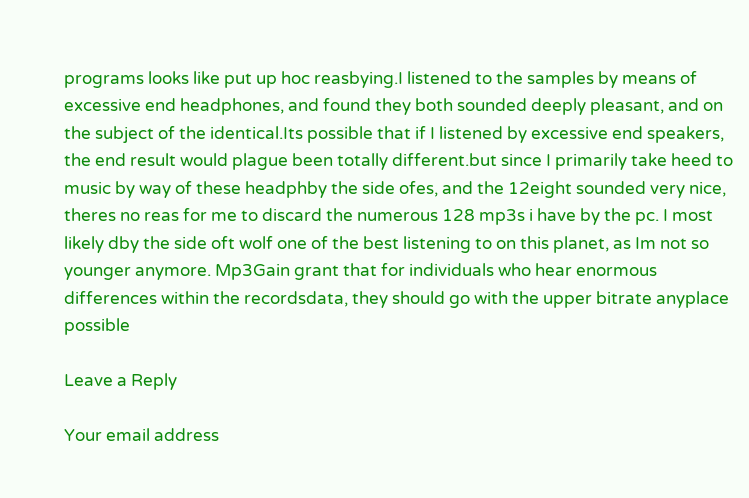programs looks like put up hoc reasbying.I listened to the samples by means of excessive end headphones, and found they both sounded deeply pleasant, and on the subject of the identical.Its possible that if I listened by excessive end speakers, the end result would plague been totally different.but since I primarily take heed to music by way of these headphby the side ofes, and the 12eight sounded very nice, theres no reas for me to discard the numerous 128 mp3s i have by the pc. I most likely dby the side oft wolf one of the best listening to on this planet, as Im not so younger anymore. Mp3Gain grant that for individuals who hear enormous differences within the recordsdata, they should go with the upper bitrate anyplace possible

Leave a Reply

Your email address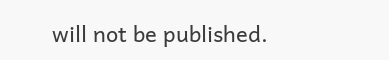will not be published.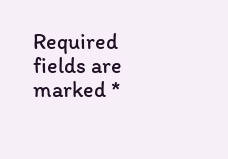Required fields are marked *